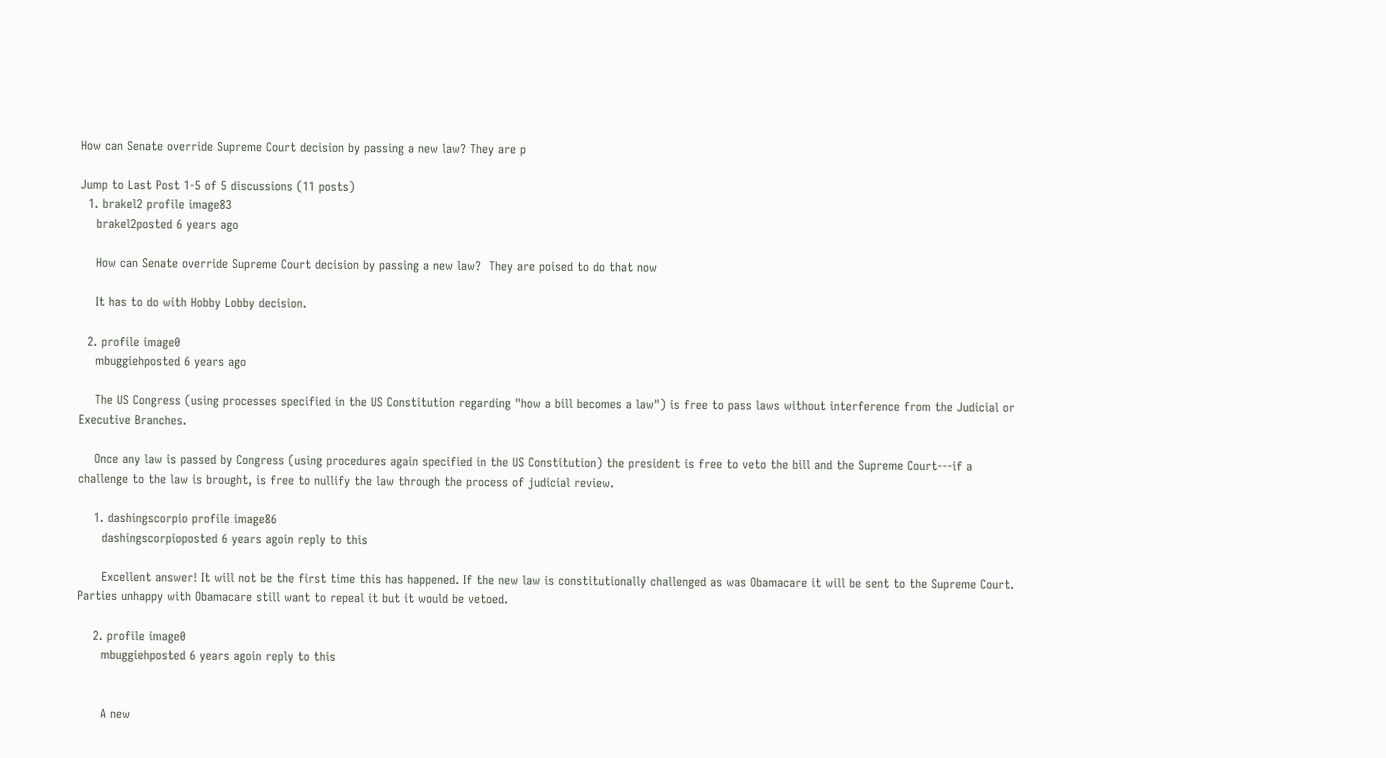How can Senate override Supreme Court decision by passing a new law? They are p

Jump to Last Post 1-5 of 5 discussions (11 posts)
  1. brakel2 profile image83
    brakel2posted 6 years ago

    How can Senate override Supreme Court decision by passing a new law?  They are poised to do that now

    It has to do with Hobby Lobby decision.

  2. profile image0
    mbuggiehposted 6 years ago

    The US Congress (using processes specified in the US Constitution regarding "how a bill becomes a law") is free to pass laws without interference from the Judicial or Executive Branches.

    Once any law is passed by Congress (using procedures again specified in the US Constitution) the president is free to veto the bill and the Supreme Court---if a challenge to the law is brought, is free to nullify the law through the process of judicial review.

    1. dashingscorpio profile image86
      dashingscorpioposted 6 years agoin reply to this

      Excellent answer! It will not be the first time this has happened. If the new law is constitutionally challenged as was Obamacare it will be sent to the Supreme Court. Parties unhappy with Obamacare still want to repeal it but it would be vetoed.

    2. profile image0
      mbuggiehposted 6 years agoin reply to this


      A new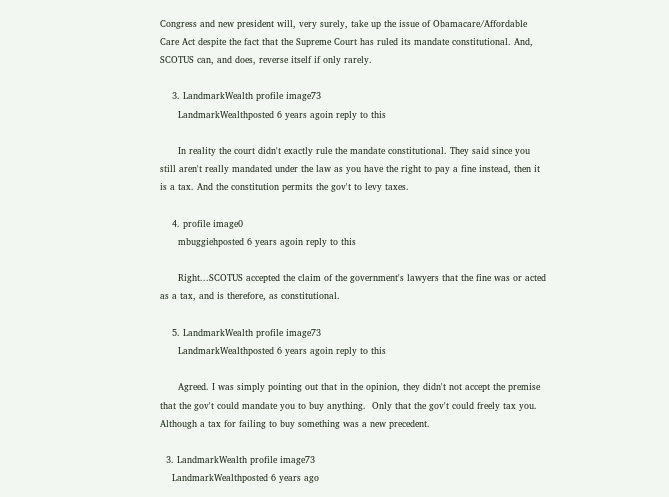Congress and new president will, very surely, take up the issue of Obamacare/Affordable Care Act despite the fact that the Supreme Court has ruled its mandate constitutional. And, SCOTUS can, and does, reverse itself if only rarely.

    3. LandmarkWealth profile image73
      LandmarkWealthposted 6 years agoin reply to this

      In reality the court didn't exactly rule the mandate constitutional. They said since you still aren't really mandated under the law as you have the right to pay a fine instead, then it is a tax. And the constitution permits the gov't to levy taxes.

    4. profile image0
      mbuggiehposted 6 years agoin reply to this

      Right...SCOTUS accepted the claim of the government's lawyers that the fine was or acted as a tax, and is therefore, as constitutional.

    5. LandmarkWealth profile image73
      LandmarkWealthposted 6 years agoin reply to this

      Agreed. I was simply pointing out that in the opinion, they didn't not accept the premise that the gov't could mandate you to buy anything.  Only that the gov't could freely tax you.  Although a tax for failing to buy something was a new precedent.

  3. LandmarkWealth profile image73
    LandmarkWealthposted 6 years ago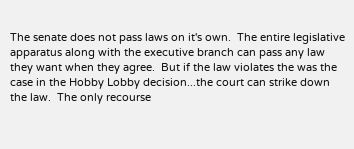The senate does not pass laws on it's own.  The entire legislative apparatus along with the executive branch can pass any law they want when they agree.  But if the law violates the was the case in the Hobby Lobby decision...the court can strike down the law.  The only recourse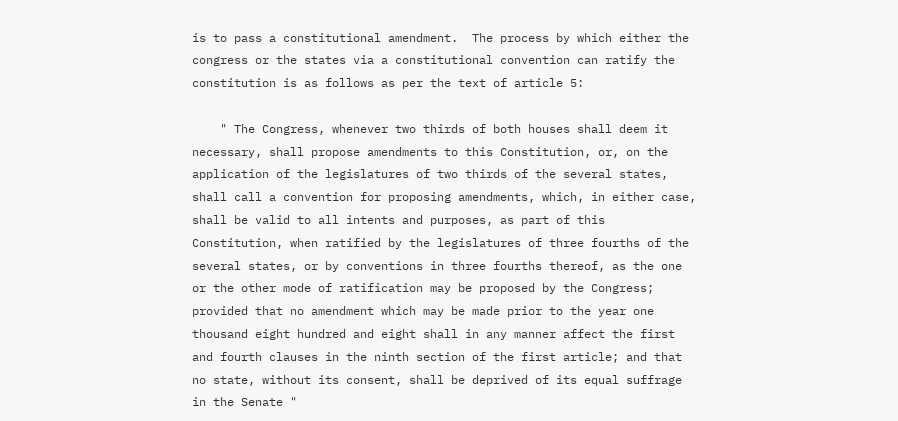is to pass a constitutional amendment.  The process by which either the congress or the states via a constitutional convention can ratify the constitution is as follows as per the text of article 5:

    " The Congress, whenever two thirds of both houses shall deem it necessary, shall propose amendments to this Constitution, or, on the application of the legislatures of two thirds of the several states, shall call a convention for proposing amendments, which, in either case, shall be valid to all intents and purposes, as part of this Constitution, when ratified by the legislatures of three fourths of the several states, or by conventions in three fourths thereof, as the one or the other mode of ratification may be proposed by the Congress; provided that no amendment which may be made prior to the year one thousand eight hundred and eight shall in any manner affect the first and fourth clauses in the ninth section of the first article; and that no state, without its consent, shall be deprived of its equal suffrage in the Senate "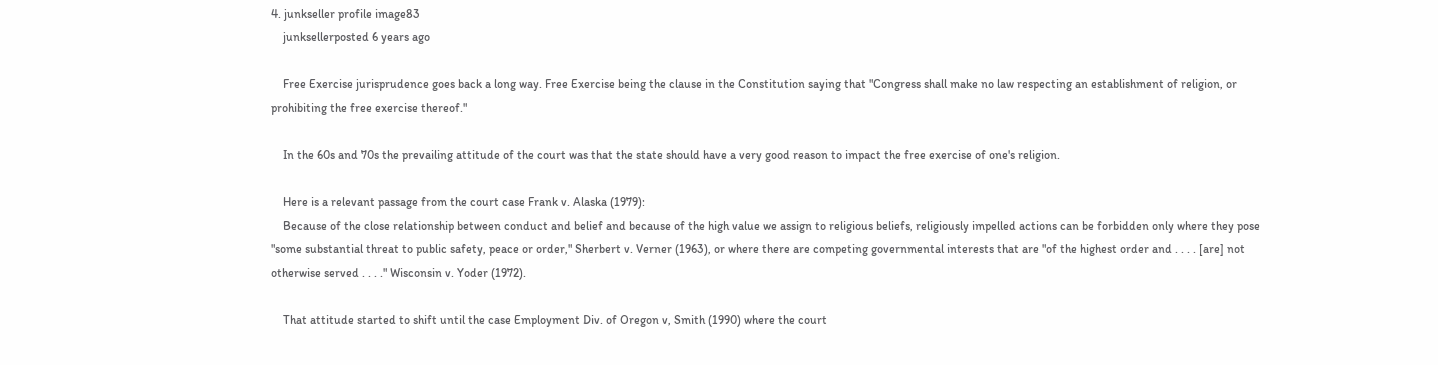4. junkseller profile image83
    junksellerposted 6 years ago

    Free Exercise jurisprudence goes back a long way. Free Exercise being the clause in the Constitution saying that "Congress shall make no law respecting an establishment of religion, or prohibiting the free exercise thereof."

    In the 60s and 70s the prevailing attitude of the court was that the state should have a very good reason to impact the free exercise of one's religion.

    Here is a relevant passage from the court case Frank v. Alaska (1979):
    Because of the close relationship between conduct and belief and because of the high value we assign to religious beliefs, religiously impelled actions can be forbidden only where they pose "some substantial threat to public safety, peace or order," Sherbert v. Verner (1963), or where there are competing governmental interests that are "of the highest order and . . . . [are] not otherwise served . . . ." Wisconsin v. Yoder (1972).

    That attitude started to shift until the case Employment Div. of Oregon v, Smith (1990) where the court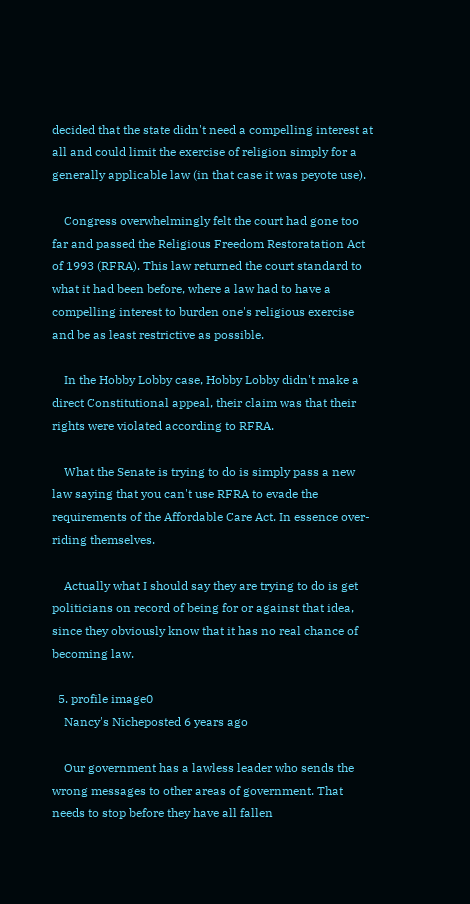decided that the state didn't need a compelling interest at all and could limit the exercise of religion simply for a generally applicable law (in that case it was peyote use).

    Congress overwhelmingly felt the court had gone too far and passed the Religious Freedom Restoratation Act of 1993 (RFRA). This law returned the court standard to what it had been before, where a law had to have a compelling interest to burden one's religious exercise and be as least restrictive as possible.

    In the Hobby Lobby case, Hobby Lobby didn't make a direct Constitutional appeal, their claim was that their rights were violated according to RFRA.

    What the Senate is trying to do is simply pass a new law saying that you can't use RFRA to evade the requirements of the Affordable Care Act. In essence over-riding themselves.

    Actually what I should say they are trying to do is get politicians on record of being for or against that idea, since they obviously know that it has no real chance of becoming law.

  5. profile image0
    Nancy's Nicheposted 6 years ago

    Our government has a lawless leader who sends the wrong messages to other areas of government. That needs to stop before they have all fallen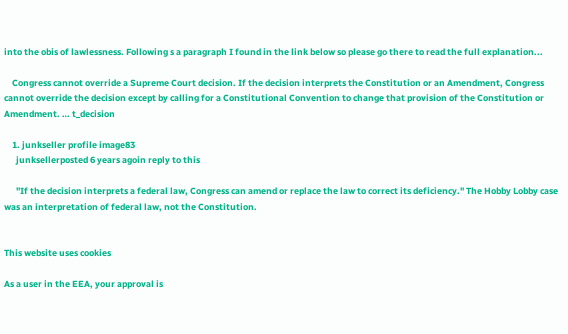into the obis of lawlessness. Following s a paragraph I found in the link below so please go there to read the full explanation...

    Congress cannot override a Supreme Court decision. If the decision interprets the Constitution or an Amendment, Congress cannot override the decision except by calling for a Constitutional Convention to change that provision of the Constitution or Amendment. … t_decision

    1. junkseller profile image83
      junksellerposted 6 years agoin reply to this

      "If the decision interprets a federal law, Congress can amend or replace the law to correct its deficiency." The Hobby Lobby case was an interpretation of federal law, not the Constitution.


This website uses cookies

As a user in the EEA, your approval is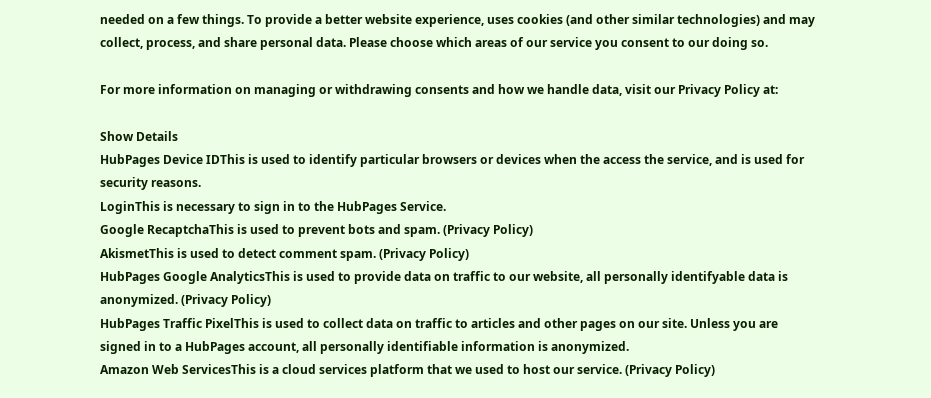needed on a few things. To provide a better website experience, uses cookies (and other similar technologies) and may collect, process, and share personal data. Please choose which areas of our service you consent to our doing so.

For more information on managing or withdrawing consents and how we handle data, visit our Privacy Policy at:

Show Details
HubPages Device IDThis is used to identify particular browsers or devices when the access the service, and is used for security reasons.
LoginThis is necessary to sign in to the HubPages Service.
Google RecaptchaThis is used to prevent bots and spam. (Privacy Policy)
AkismetThis is used to detect comment spam. (Privacy Policy)
HubPages Google AnalyticsThis is used to provide data on traffic to our website, all personally identifyable data is anonymized. (Privacy Policy)
HubPages Traffic PixelThis is used to collect data on traffic to articles and other pages on our site. Unless you are signed in to a HubPages account, all personally identifiable information is anonymized.
Amazon Web ServicesThis is a cloud services platform that we used to host our service. (Privacy Policy)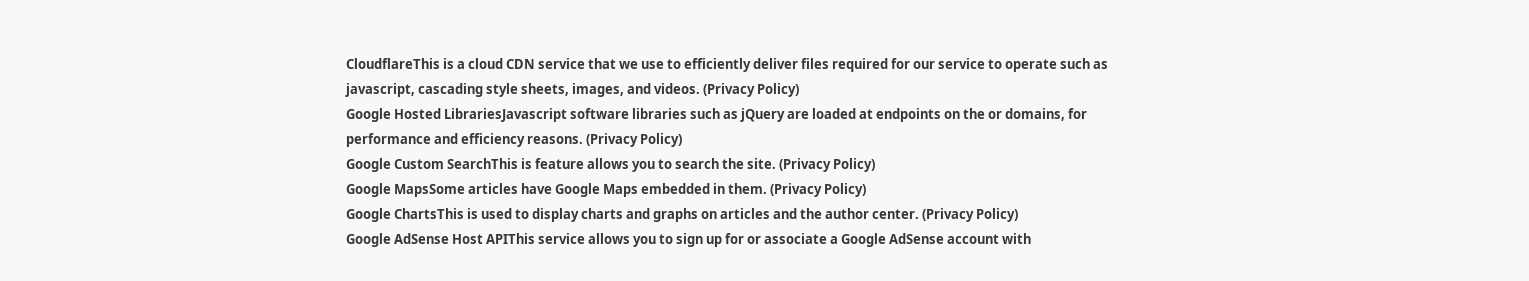CloudflareThis is a cloud CDN service that we use to efficiently deliver files required for our service to operate such as javascript, cascading style sheets, images, and videos. (Privacy Policy)
Google Hosted LibrariesJavascript software libraries such as jQuery are loaded at endpoints on the or domains, for performance and efficiency reasons. (Privacy Policy)
Google Custom SearchThis is feature allows you to search the site. (Privacy Policy)
Google MapsSome articles have Google Maps embedded in them. (Privacy Policy)
Google ChartsThis is used to display charts and graphs on articles and the author center. (Privacy Policy)
Google AdSense Host APIThis service allows you to sign up for or associate a Google AdSense account with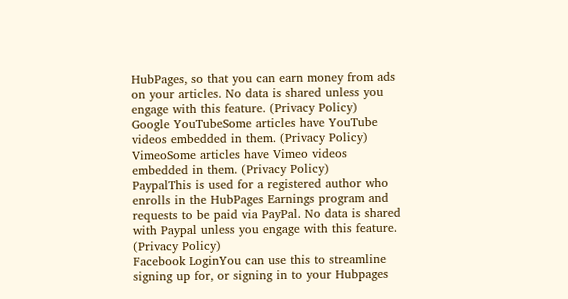HubPages, so that you can earn money from ads on your articles. No data is shared unless you engage with this feature. (Privacy Policy)
Google YouTubeSome articles have YouTube videos embedded in them. (Privacy Policy)
VimeoSome articles have Vimeo videos embedded in them. (Privacy Policy)
PaypalThis is used for a registered author who enrolls in the HubPages Earnings program and requests to be paid via PayPal. No data is shared with Paypal unless you engage with this feature. (Privacy Policy)
Facebook LoginYou can use this to streamline signing up for, or signing in to your Hubpages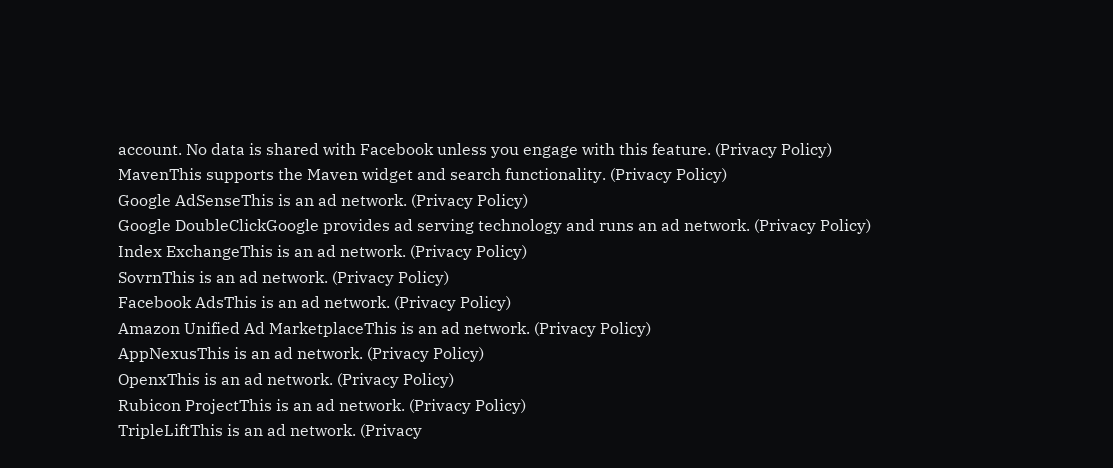account. No data is shared with Facebook unless you engage with this feature. (Privacy Policy)
MavenThis supports the Maven widget and search functionality. (Privacy Policy)
Google AdSenseThis is an ad network. (Privacy Policy)
Google DoubleClickGoogle provides ad serving technology and runs an ad network. (Privacy Policy)
Index ExchangeThis is an ad network. (Privacy Policy)
SovrnThis is an ad network. (Privacy Policy)
Facebook AdsThis is an ad network. (Privacy Policy)
Amazon Unified Ad MarketplaceThis is an ad network. (Privacy Policy)
AppNexusThis is an ad network. (Privacy Policy)
OpenxThis is an ad network. (Privacy Policy)
Rubicon ProjectThis is an ad network. (Privacy Policy)
TripleLiftThis is an ad network. (Privacy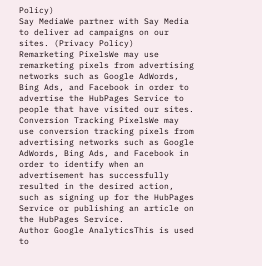Policy)
Say MediaWe partner with Say Media to deliver ad campaigns on our sites. (Privacy Policy)
Remarketing PixelsWe may use remarketing pixels from advertising networks such as Google AdWords, Bing Ads, and Facebook in order to advertise the HubPages Service to people that have visited our sites.
Conversion Tracking PixelsWe may use conversion tracking pixels from advertising networks such as Google AdWords, Bing Ads, and Facebook in order to identify when an advertisement has successfully resulted in the desired action, such as signing up for the HubPages Service or publishing an article on the HubPages Service.
Author Google AnalyticsThis is used to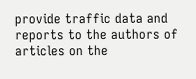provide traffic data and reports to the authors of articles on the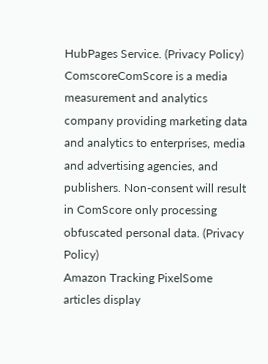HubPages Service. (Privacy Policy)
ComscoreComScore is a media measurement and analytics company providing marketing data and analytics to enterprises, media and advertising agencies, and publishers. Non-consent will result in ComScore only processing obfuscated personal data. (Privacy Policy)
Amazon Tracking PixelSome articles display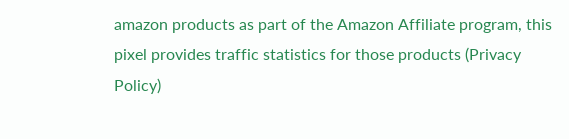amazon products as part of the Amazon Affiliate program, this pixel provides traffic statistics for those products (Privacy Policy)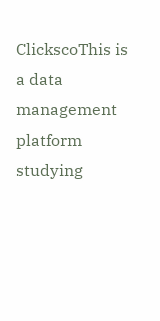ClickscoThis is a data management platform studying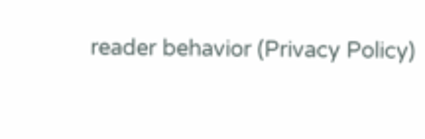reader behavior (Privacy Policy)